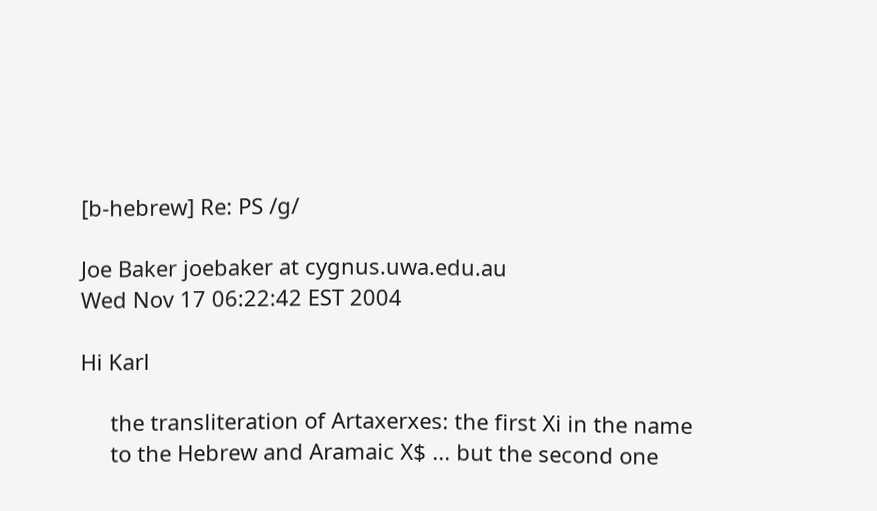[b-hebrew] Re: PS /g/

Joe Baker joebaker at cygnus.uwa.edu.au
Wed Nov 17 06:22:42 EST 2004

Hi Karl

     the transliteration of Artaxerxes: the first Xi in the name
     to the Hebrew and Aramaic X$ ... but the second one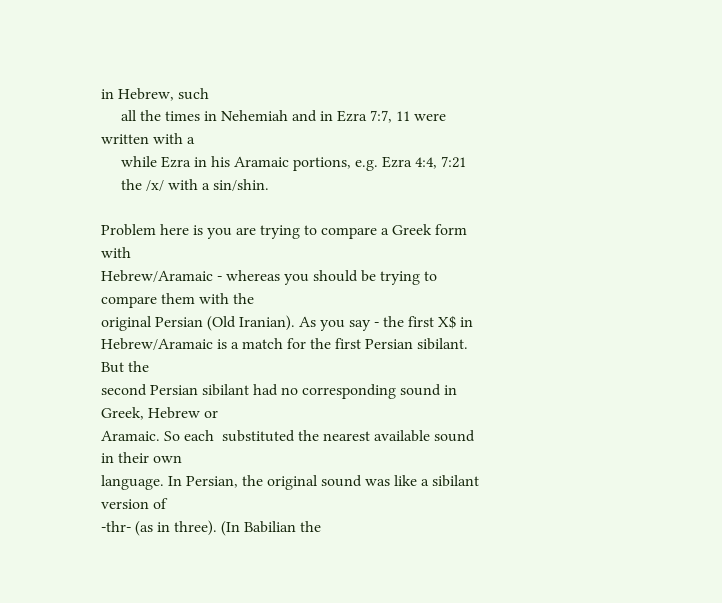in Hebrew, such
     all the times in Nehemiah and in Ezra 7:7, 11 were written with a
     while Ezra in his Aramaic portions, e.g. Ezra 4:4, 7:21
     the /x/ with a sin/shin.

Problem here is you are trying to compare a Greek form with
Hebrew/Aramaic - whereas you should be trying to compare them with the
original Persian (Old Iranian). As you say - the first X$ in
Hebrew/Aramaic is a match for the first Persian sibilant. But the
second Persian sibilant had no corresponding sound in Greek, Hebrew or
Aramaic. So each  substituted the nearest available sound in their own
language. In Persian, the original sound was like a sibilant version of
-thr- (as in three). (In Babilian the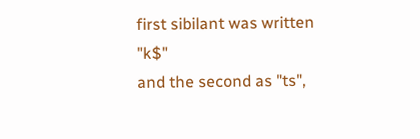first sibilant was written "k$"
and the second as "ts",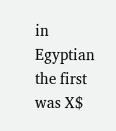in Egyptian the first was X$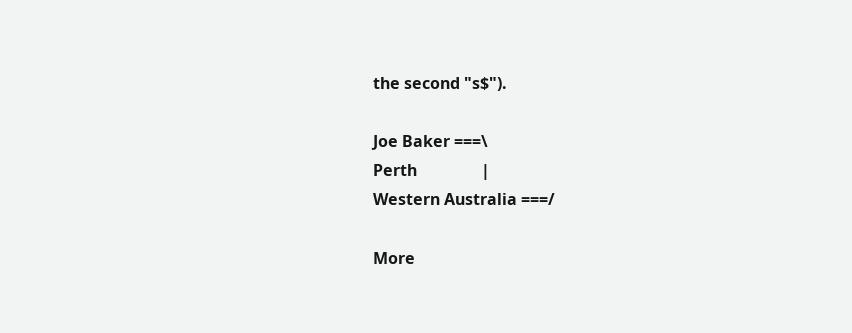the second "s$").

Joe Baker ===\
Perth                |
Western Australia ===/

More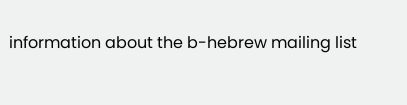information about the b-hebrew mailing list